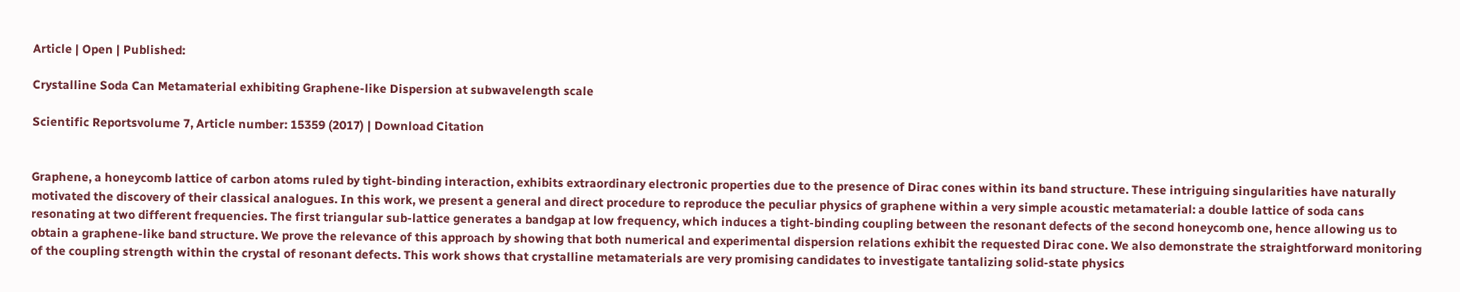Article | Open | Published:

Crystalline Soda Can Metamaterial exhibiting Graphene-like Dispersion at subwavelength scale

Scientific Reportsvolume 7, Article number: 15359 (2017) | Download Citation


Graphene, a honeycomb lattice of carbon atoms ruled by tight-binding interaction, exhibits extraordinary electronic properties due to the presence of Dirac cones within its band structure. These intriguing singularities have naturally motivated the discovery of their classical analogues. In this work, we present a general and direct procedure to reproduce the peculiar physics of graphene within a very simple acoustic metamaterial: a double lattice of soda cans resonating at two different frequencies. The first triangular sub-lattice generates a bandgap at low frequency, which induces a tight-binding coupling between the resonant defects of the second honeycomb one, hence allowing us to obtain a graphene-like band structure. We prove the relevance of this approach by showing that both numerical and experimental dispersion relations exhibit the requested Dirac cone. We also demonstrate the straightforward monitoring of the coupling strength within the crystal of resonant defects. This work shows that crystalline metamaterials are very promising candidates to investigate tantalizing solid-state physics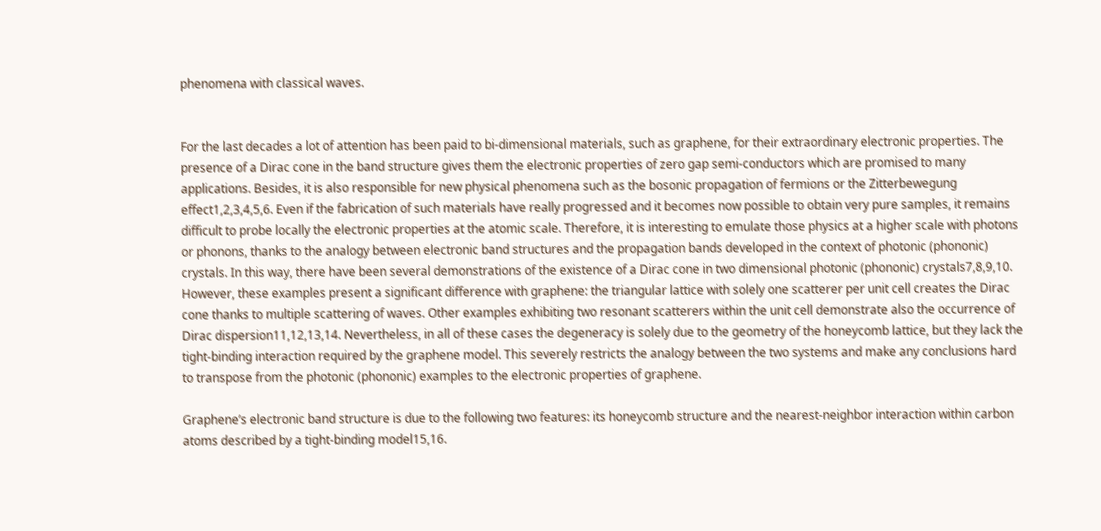phenomena with classical waves.


For the last decades a lot of attention has been paid to bi-dimensional materials, such as graphene, for their extraordinary electronic properties. The presence of a Dirac cone in the band structure gives them the electronic properties of zero gap semi-conductors which are promised to many applications. Besides, it is also responsible for new physical phenomena such as the bosonic propagation of fermions or the Zitterbewegung effect1,2,3,4,5,6. Even if the fabrication of such materials have really progressed and it becomes now possible to obtain very pure samples, it remains difficult to probe locally the electronic properties at the atomic scale. Therefore, it is interesting to emulate those physics at a higher scale with photons or phonons, thanks to the analogy between electronic band structures and the propagation bands developed in the context of photonic (phononic) crystals. In this way, there have been several demonstrations of the existence of a Dirac cone in two dimensional photonic (phononic) crystals7,8,9,10. However, these examples present a significant difference with graphene: the triangular lattice with solely one scatterer per unit cell creates the Dirac cone thanks to multiple scattering of waves. Other examples exhibiting two resonant scatterers within the unit cell demonstrate also the occurrence of Dirac dispersion11,12,13,14. Nevertheless, in all of these cases the degeneracy is solely due to the geometry of the honeycomb lattice, but they lack the tight-binding interaction required by the graphene model. This severely restricts the analogy between the two systems and make any conclusions hard to transpose from the photonic (phononic) examples to the electronic properties of graphene.

Graphene’s electronic band structure is due to the following two features: its honeycomb structure and the nearest-neighbor interaction within carbon atoms described by a tight-binding model15,16.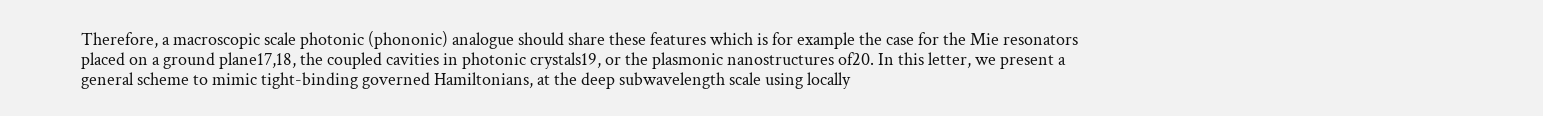Therefore, a macroscopic scale photonic (phononic) analogue should share these features which is for example the case for the Mie resonators placed on a ground plane17,18, the coupled cavities in photonic crystals19, or the plasmonic nanostructures of20. In this letter, we present a general scheme to mimic tight-binding governed Hamiltonians, at the deep subwavelength scale using locally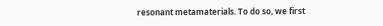resonant metamaterials. To do so, we first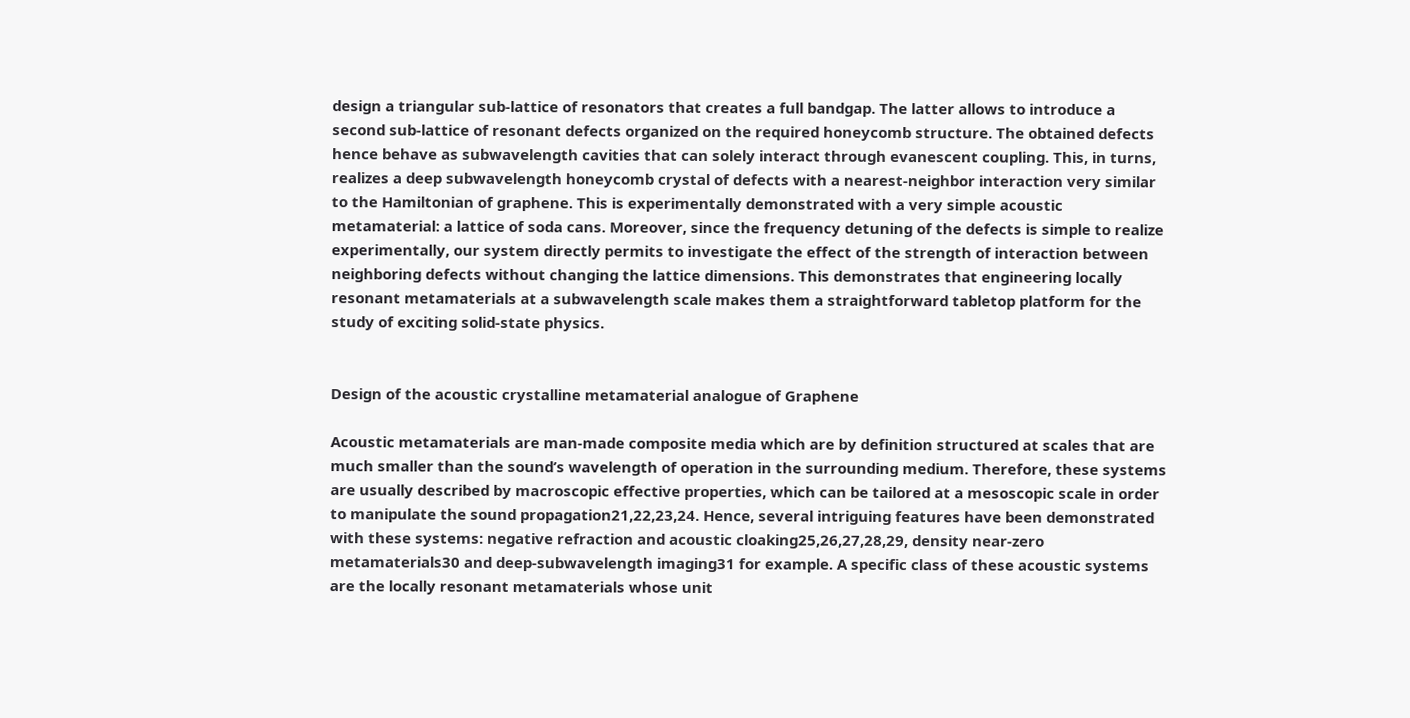design a triangular sub-lattice of resonators that creates a full bandgap. The latter allows to introduce a second sub-lattice of resonant defects organized on the required honeycomb structure. The obtained defects hence behave as subwavelength cavities that can solely interact through evanescent coupling. This, in turns, realizes a deep subwavelength honeycomb crystal of defects with a nearest-neighbor interaction very similar to the Hamiltonian of graphene. This is experimentally demonstrated with a very simple acoustic metamaterial: a lattice of soda cans. Moreover, since the frequency detuning of the defects is simple to realize experimentally, our system directly permits to investigate the effect of the strength of interaction between neighboring defects without changing the lattice dimensions. This demonstrates that engineering locally resonant metamaterials at a subwavelength scale makes them a straightforward tabletop platform for the study of exciting solid-state physics.


Design of the acoustic crystalline metamaterial analogue of Graphene

Acoustic metamaterials are man-made composite media which are by definition structured at scales that are much smaller than the sound’s wavelength of operation in the surrounding medium. Therefore, these systems are usually described by macroscopic effective properties, which can be tailored at a mesoscopic scale in order to manipulate the sound propagation21,22,23,24. Hence, several intriguing features have been demonstrated with these systems: negative refraction and acoustic cloaking25,26,27,28,29, density near-zero metamaterials30 and deep-subwavelength imaging31 for example. A specific class of these acoustic systems are the locally resonant metamaterials whose unit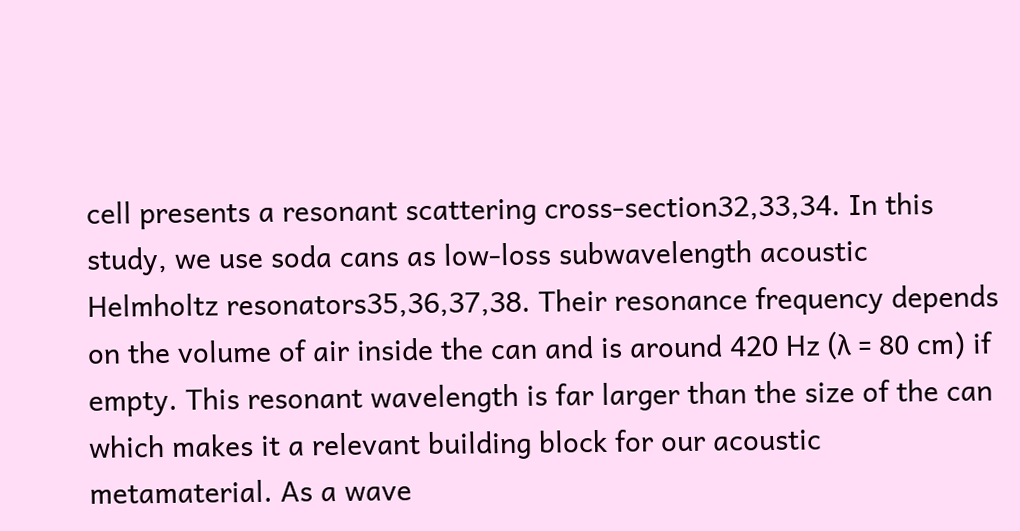cell presents a resonant scattering cross-section32,33,34. In this study, we use soda cans as low-loss subwavelength acoustic Helmholtz resonators35,36,37,38. Their resonance frequency depends on the volume of air inside the can and is around 420 Hz (λ = 80 cm) if empty. This resonant wavelength is far larger than the size of the can which makes it a relevant building block for our acoustic metamaterial. As a wave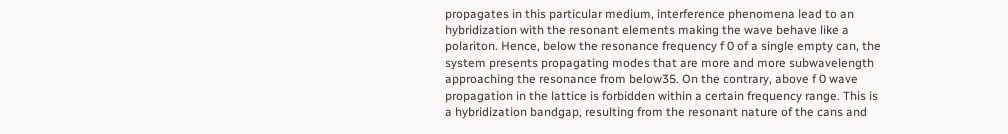propagates in this particular medium, interference phenomena lead to an hybridization with the resonant elements making the wave behave like a polariton. Hence, below the resonance frequency f 0 of a single empty can, the system presents propagating modes that are more and more subwavelength approaching the resonance from below35. On the contrary, above f 0 wave propagation in the lattice is forbidden within a certain frequency range. This is a hybridization bandgap, resulting from the resonant nature of the cans and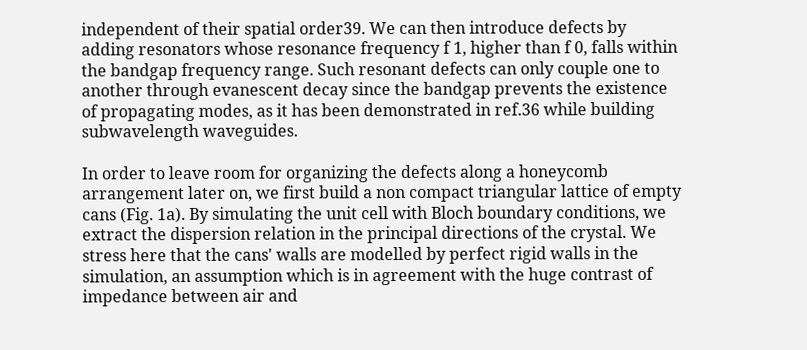independent of their spatial order39. We can then introduce defects by adding resonators whose resonance frequency f 1, higher than f 0, falls within the bandgap frequency range. Such resonant defects can only couple one to another through evanescent decay since the bandgap prevents the existence of propagating modes, as it has been demonstrated in ref.36 while building subwavelength waveguides.

In order to leave room for organizing the defects along a honeycomb arrangement later on, we first build a non compact triangular lattice of empty cans (Fig. 1a). By simulating the unit cell with Bloch boundary conditions, we extract the dispersion relation in the principal directions of the crystal. We stress here that the cans' walls are modelled by perfect rigid walls in the simulation, an assumption which is in agreement with the huge contrast of impedance between air and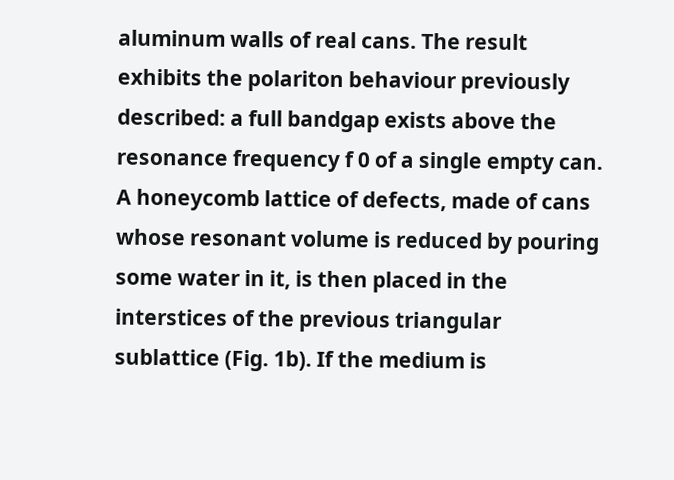aluminum walls of real cans. The result exhibits the polariton behaviour previously described: a full bandgap exists above the resonance frequency f 0 of a single empty can. A honeycomb lattice of defects, made of cans whose resonant volume is reduced by pouring some water in it, is then placed in the interstices of the previous triangular sublattice (Fig. 1b). If the medium is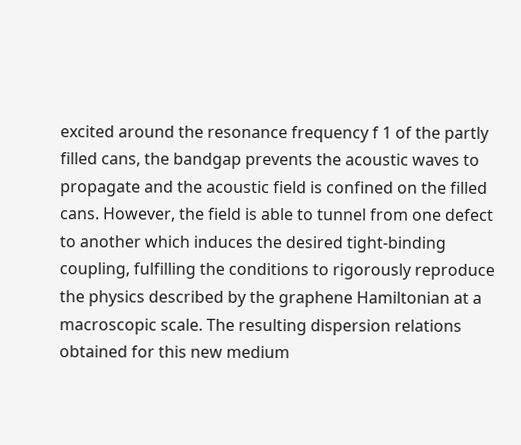excited around the resonance frequency f 1 of the partly filled cans, the bandgap prevents the acoustic waves to propagate and the acoustic field is confined on the filled cans. However, the field is able to tunnel from one defect to another which induces the desired tight-binding coupling, fulfilling the conditions to rigorously reproduce the physics described by the graphene Hamiltonian at a macroscopic scale. The resulting dispersion relations obtained for this new medium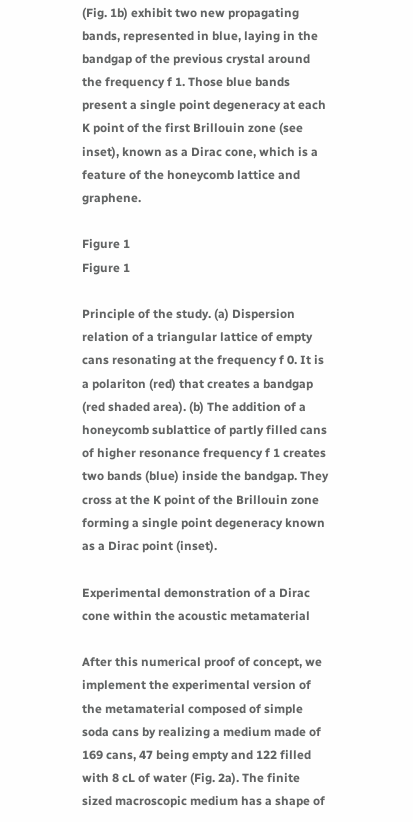(Fig. 1b) exhibit two new propagating bands, represented in blue, laying in the bandgap of the previous crystal around the frequency f 1. Those blue bands present a single point degeneracy at each K point of the first Brillouin zone (see inset), known as a Dirac cone, which is a feature of the honeycomb lattice and graphene.

Figure 1
Figure 1

Principle of the study. (a) Dispersion relation of a triangular lattice of empty cans resonating at the frequency f 0. It is a polariton (red) that creates a bandgap (red shaded area). (b) The addition of a honeycomb sublattice of partly filled cans of higher resonance frequency f 1 creates two bands (blue) inside the bandgap. They cross at the K point of the Brillouin zone forming a single point degeneracy known as a Dirac point (inset).

Experimental demonstration of a Dirac cone within the acoustic metamaterial

After this numerical proof of concept, we implement the experimental version of the metamaterial composed of simple soda cans by realizing a medium made of 169 cans, 47 being empty and 122 filled with 8 cL of water (Fig. 2a). The finite sized macroscopic medium has a shape of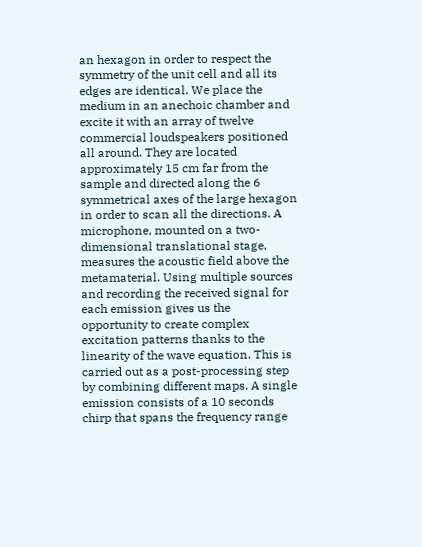an hexagon in order to respect the symmetry of the unit cell and all its edges are identical. We place the medium in an anechoic chamber and excite it with an array of twelve commercial loudspeakers positioned all around. They are located approximately 15 cm far from the sample and directed along the 6 symmetrical axes of the large hexagon in order to scan all the directions. A microphone, mounted on a two-dimensional translational stage, measures the acoustic field above the metamaterial. Using multiple sources and recording the received signal for each emission gives us the opportunity to create complex excitation patterns thanks to the linearity of the wave equation. This is carried out as a post-processing step by combining different maps. A single emission consists of a 10 seconds chirp that spans the frequency range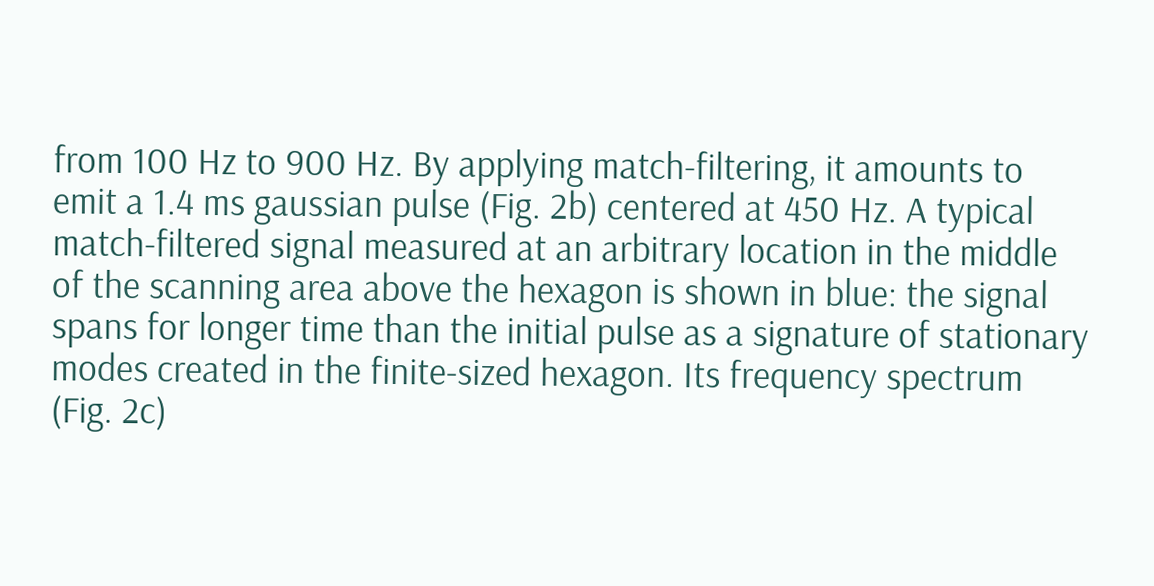from 100 Hz to 900 Hz. By applying match-filtering, it amounts to emit a 1.4 ms gaussian pulse (Fig. 2b) centered at 450 Hz. A typical match-filtered signal measured at an arbitrary location in the middle of the scanning area above the hexagon is shown in blue: the signal spans for longer time than the initial pulse as a signature of stationary modes created in the finite-sized hexagon. Its frequency spectrum (Fig. 2c)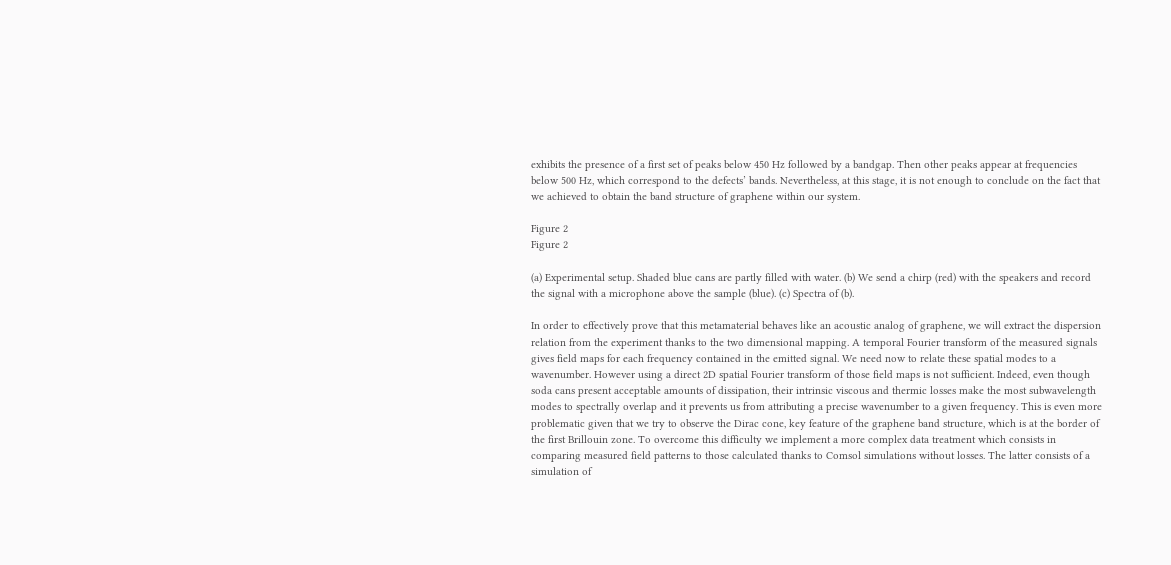exhibits the presence of a first set of peaks below 450 Hz followed by a bandgap. Then other peaks appear at frequencies below 500 Hz, which correspond to the defects’ bands. Nevertheless, at this stage, it is not enough to conclude on the fact that we achieved to obtain the band structure of graphene within our system.

Figure 2
Figure 2

(a) Experimental setup. Shaded blue cans are partly filled with water. (b) We send a chirp (red) with the speakers and record the signal with a microphone above the sample (blue). (c) Spectra of (b).

In order to effectively prove that this metamaterial behaves like an acoustic analog of graphene, we will extract the dispersion relation from the experiment thanks to the two dimensional mapping. A temporal Fourier transform of the measured signals gives field maps for each frequency contained in the emitted signal. We need now to relate these spatial modes to a wavenumber. However using a direct 2D spatial Fourier transform of those field maps is not sufficient. Indeed, even though soda cans present acceptable amounts of dissipation, their intrinsic viscous and thermic losses make the most subwavelength modes to spectrally overlap and it prevents us from attributing a precise wavenumber to a given frequency. This is even more problematic given that we try to observe the Dirac cone, key feature of the graphene band structure, which is at the border of the first Brillouin zone. To overcome this difficulty we implement a more complex data treatment which consists in comparing measured field patterns to those calculated thanks to Comsol simulations without losses. The latter consists of a simulation of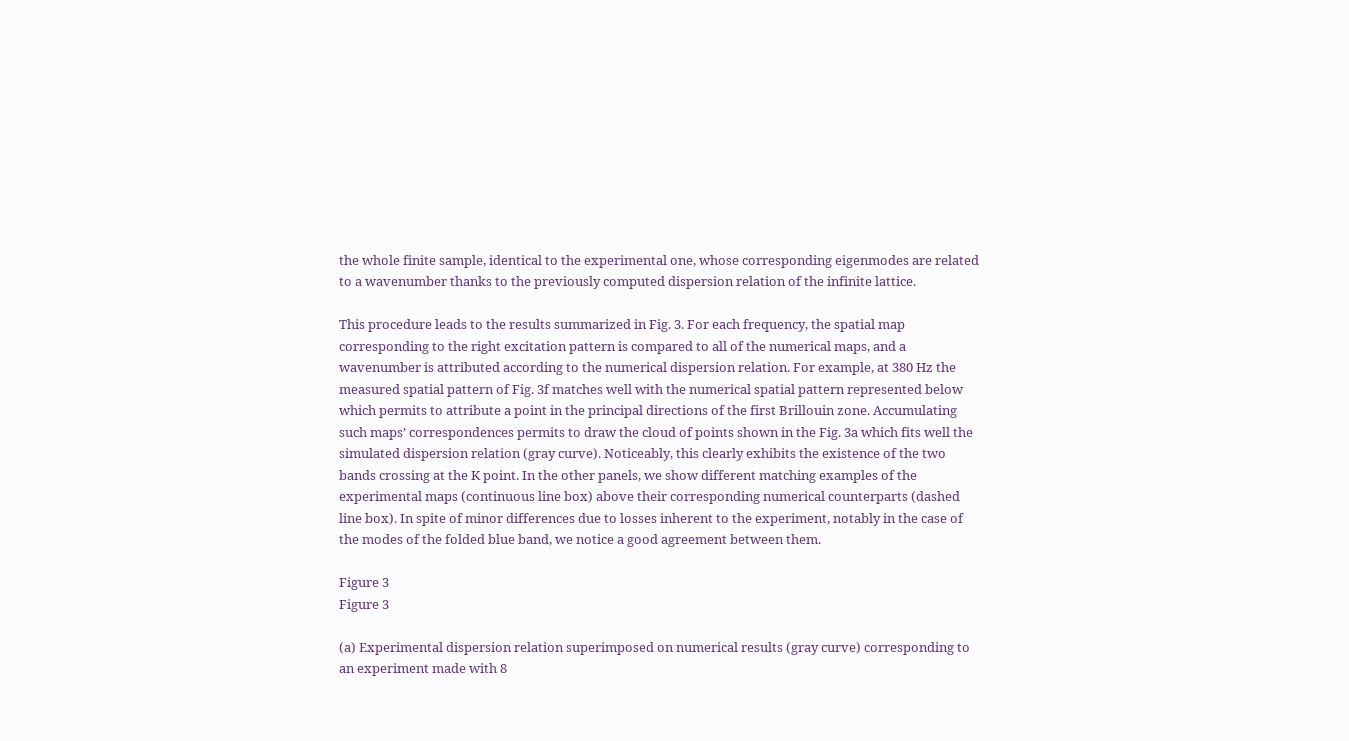the whole finite sample, identical to the experimental one, whose corresponding eigenmodes are related to a wavenumber thanks to the previously computed dispersion relation of the infinite lattice.

This procedure leads to the results summarized in Fig. 3. For each frequency, the spatial map corresponding to the right excitation pattern is compared to all of the numerical maps, and a wavenumber is attributed according to the numerical dispersion relation. For example, at 380 Hz the measured spatial pattern of Fig. 3f matches well with the numerical spatial pattern represented below which permits to attribute a point in the principal directions of the first Brillouin zone. Accumulating such maps’ correspondences permits to draw the cloud of points shown in the Fig. 3a which fits well the simulated dispersion relation (gray curve). Noticeably, this clearly exhibits the existence of the two bands crossing at the K point. In the other panels, we show different matching examples of the experimental maps (continuous line box) above their corresponding numerical counterparts (dashed line box). In spite of minor differences due to losses inherent to the experiment, notably in the case of the modes of the folded blue band, we notice a good agreement between them.

Figure 3
Figure 3

(a) Experimental dispersion relation superimposed on numerical results (gray curve) corresponding to an experiment made with 8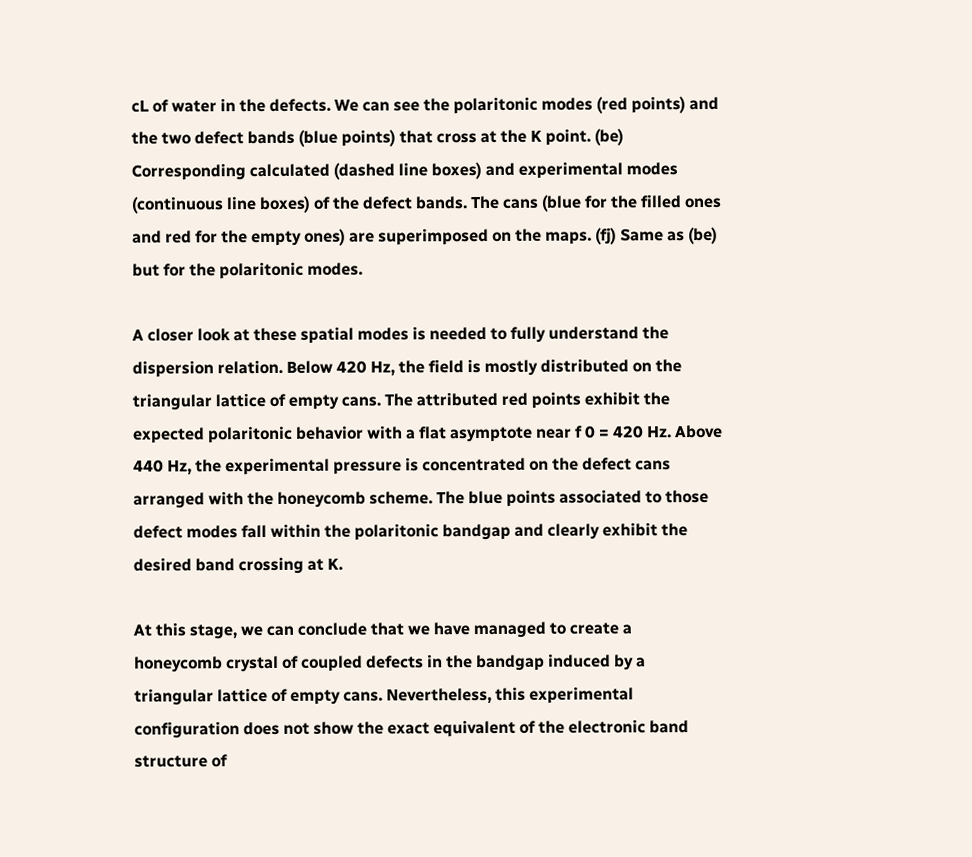cL of water in the defects. We can see the polaritonic modes (red points) and the two defect bands (blue points) that cross at the K point. (be) Corresponding calculated (dashed line boxes) and experimental modes (continuous line boxes) of the defect bands. The cans (blue for the filled ones and red for the empty ones) are superimposed on the maps. (fj) Same as (be) but for the polaritonic modes.

A closer look at these spatial modes is needed to fully understand the dispersion relation. Below 420 Hz, the field is mostly distributed on the triangular lattice of empty cans. The attributed red points exhibit the expected polaritonic behavior with a flat asymptote near f 0 = 420 Hz. Above 440 Hz, the experimental pressure is concentrated on the defect cans arranged with the honeycomb scheme. The blue points associated to those defect modes fall within the polaritonic bandgap and clearly exhibit the desired band crossing at K.

At this stage, we can conclude that we have managed to create a honeycomb crystal of coupled defects in the bandgap induced by a triangular lattice of empty cans. Nevertheless, this experimental configuration does not show the exact equivalent of the electronic band structure of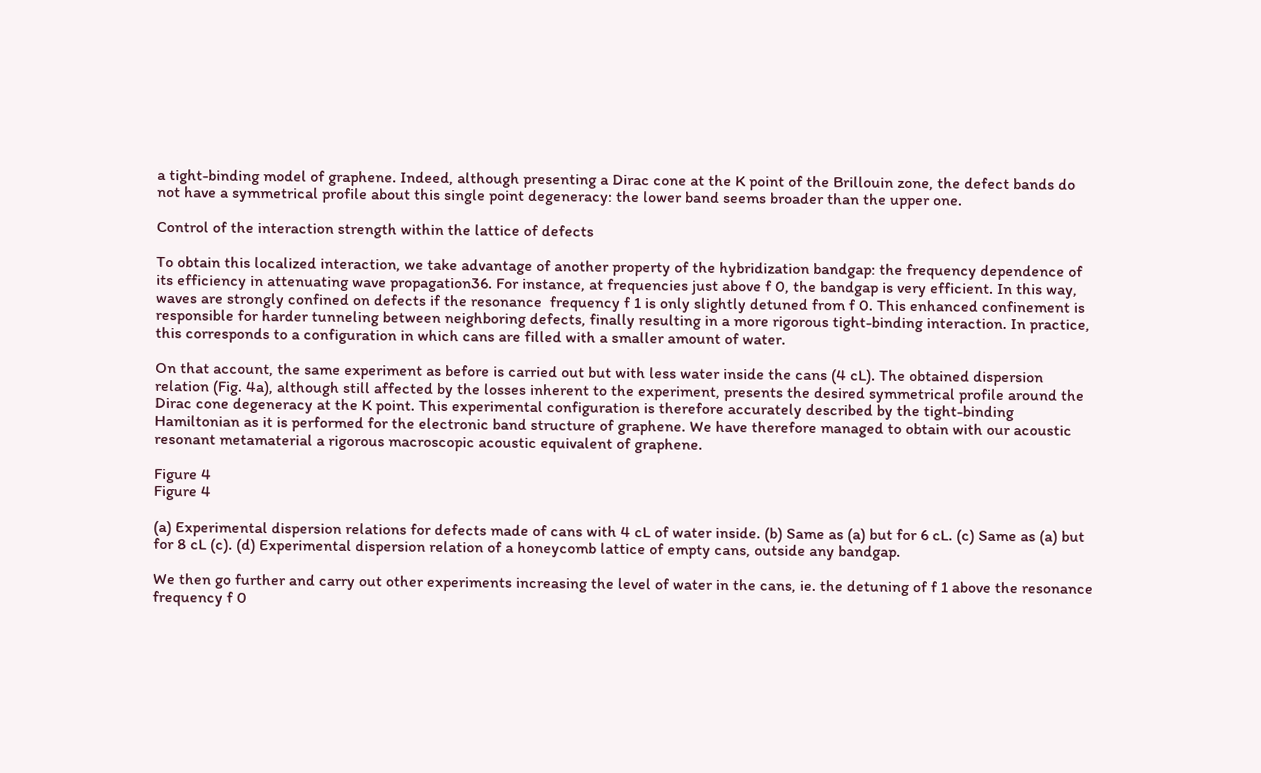a tight-binding model of graphene. Indeed, although presenting a Dirac cone at the K point of the Brillouin zone, the defect bands do not have a symmetrical profile about this single point degeneracy: the lower band seems broader than the upper one.

Control of the interaction strength within the lattice of defects

To obtain this localized interaction, we take advantage of another property of the hybridization bandgap: the frequency dependence of its efficiency in attenuating wave propagation36. For instance, at frequencies just above f 0, the bandgap is very efficient. In this way, waves are strongly confined on defects if the resonance  frequency f 1 is only slightly detuned from f 0. This enhanced confinement is responsible for harder tunneling between neighboring defects, finally resulting in a more rigorous tight-binding interaction. In practice, this corresponds to a configuration in which cans are filled with a smaller amount of water.

On that account, the same experiment as before is carried out but with less water inside the cans (4 cL). The obtained dispersion relation (Fig. 4a), although still affected by the losses inherent to the experiment, presents the desired symmetrical profile around the Dirac cone degeneracy at the K point. This experimental configuration is therefore accurately described by the tight-binding Hamiltonian as it is performed for the electronic band structure of graphene. We have therefore managed to obtain with our acoustic resonant metamaterial a rigorous macroscopic acoustic equivalent of graphene.

Figure 4
Figure 4

(a) Experimental dispersion relations for defects made of cans with 4 cL of water inside. (b) Same as (a) but for 6 cL. (c) Same as (a) but for 8 cL (c). (d) Experimental dispersion relation of a honeycomb lattice of empty cans, outside any bandgap.

We then go further and carry out other experiments increasing the level of water in the cans, ie. the detuning of f 1 above the resonance frequency f 0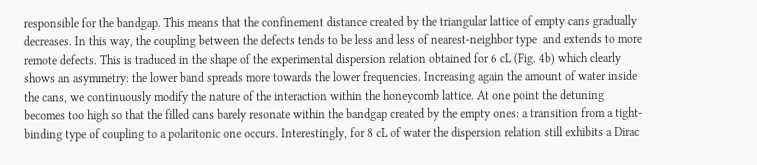responsible for the bandgap. This means that the confinement distance created by the triangular lattice of empty cans gradually decreases. In this way, the coupling between the defects tends to be less and less of nearest-neighbor type  and extends to more remote defects. This is traduced in the shape of the experimental dispersion relation obtained for 6 cL (Fig. 4b) which clearly shows an asymmetry: the lower band spreads more towards the lower frequencies. Increasing again the amount of water inside the cans, we continuously modify the nature of the interaction within the honeycomb lattice. At one point the detuning becomes too high so that the filled cans barely resonate within the bandgap created by the empty ones: a transition from a tight-binding type of coupling to a polaritonic one occurs. Interestingly, for 8 cL of water the dispersion relation still exhibits a Dirac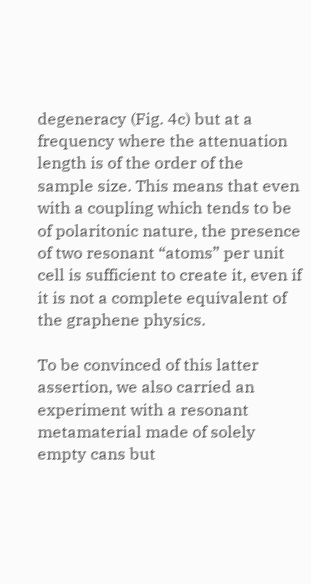degeneracy (Fig. 4c) but at a frequency where the attenuation length is of the order of the sample size. This means that even with a coupling which tends to be of polaritonic nature, the presence of two resonant “atoms” per unit cell is sufficient to create it, even if it is not a complete equivalent of the graphene physics.

To be convinced of this latter assertion, we also carried an experiment with a resonant metamaterial made of solely empty cans but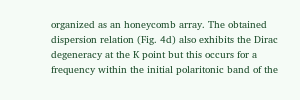organized as an honeycomb array. The obtained dispersion relation (Fig. 4d) also exhibits the Dirac degeneracy at the K point but this occurs for a frequency within the initial polaritonic band of the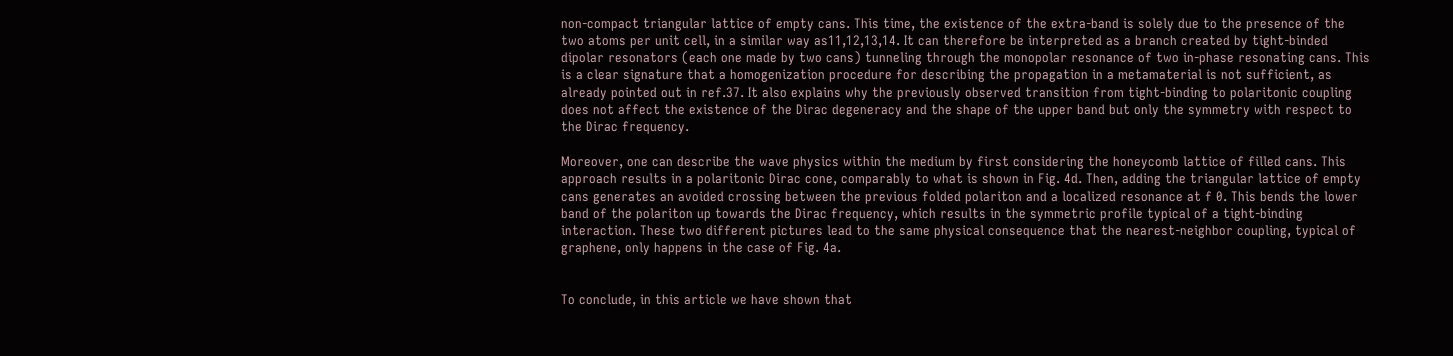non-compact triangular lattice of empty cans. This time, the existence of the extra-band is solely due to the presence of the two atoms per unit cell, in a similar way as11,12,13,14. It can therefore be interpreted as a branch created by tight-binded dipolar resonators (each one made by two cans) tunneling through the monopolar resonance of two in-phase resonating cans. This is a clear signature that a homogenization procedure for describing the propagation in a metamaterial is not sufficient, as already pointed out in ref.37. It also explains why the previously observed transition from tight-binding to polaritonic coupling does not affect the existence of the Dirac degeneracy and the shape of the upper band but only the symmetry with respect to the Dirac frequency.

Moreover, one can describe the wave physics within the medium by first considering the honeycomb lattice of filled cans. This approach results in a polaritonic Dirac cone, comparably to what is shown in Fig. 4d. Then, adding the triangular lattice of empty cans generates an avoided crossing between the previous folded polariton and a localized resonance at f 0. This bends the lower band of the polariton up towards the Dirac frequency, which results in the symmetric profile typical of a tight-binding interaction. These two different pictures lead to the same physical consequence that the nearest-neighbor coupling, typical of graphene, only happens in the case of Fig. 4a.


To conclude, in this article we have shown that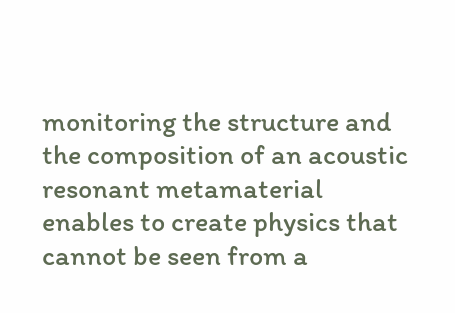monitoring the structure and the composition of an acoustic resonant metamaterial enables to create physics that cannot be seen from a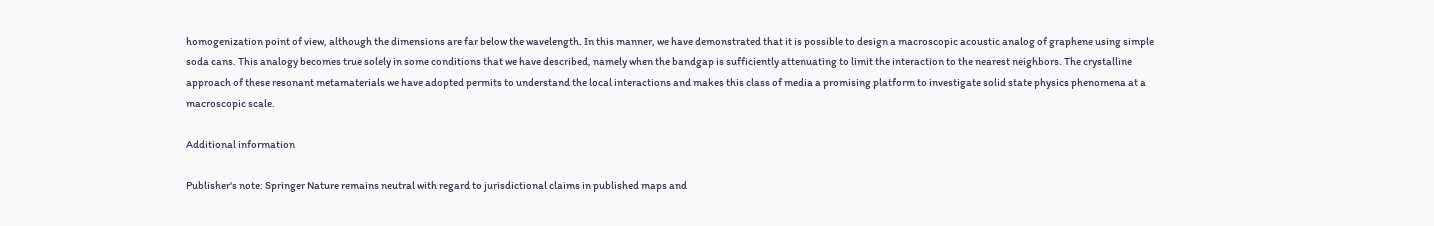homogenization point of view, although the dimensions are far below the wavelength. In this manner, we have demonstrated that it is possible to design a macroscopic acoustic analog of graphene using simple soda cans. This analogy becomes true solely in some conditions that we have described, namely when the bandgap is sufficiently attenuating to limit the interaction to the nearest neighbors. The crystalline approach of these resonant metamaterials we have adopted permits to understand the local interactions and makes this class of media a promising platform to investigate solid state physics phenomena at a macroscopic scale.

Additional information

Publisher's note: Springer Nature remains neutral with regard to jurisdictional claims in published maps and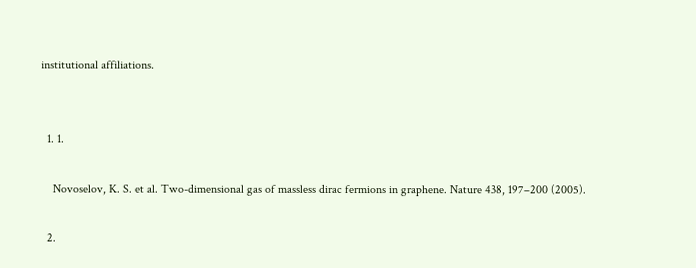institutional affiliations.


  1. 1.

    Novoselov, K. S. et al. Two-dimensional gas of massless dirac fermions in graphene. Nature 438, 197–200 (2005).

  2.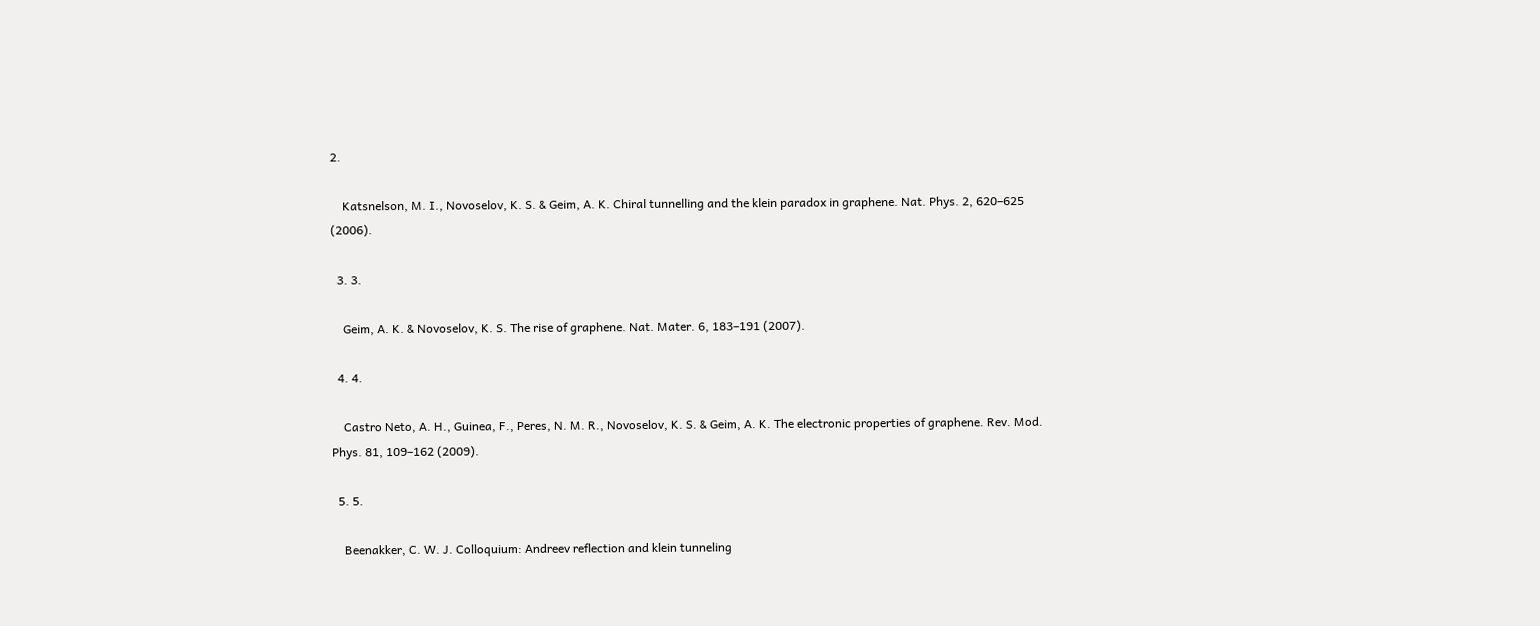2.

    Katsnelson, M. I., Novoselov, K. S. & Geim, A. K. Chiral tunnelling and the klein paradox in graphene. Nat. Phys. 2, 620–625 (2006).

  3. 3.

    Geim, A. K. & Novoselov, K. S. The rise of graphene. Nat. Mater. 6, 183–191 (2007).

  4. 4.

    Castro Neto, A. H., Guinea, F., Peres, N. M. R., Novoselov, K. S. & Geim, A. K. The electronic properties of graphene. Rev. Mod. Phys. 81, 109–162 (2009).

  5. 5.

    Beenakker, C. W. J. Colloquium: Andreev reflection and klein tunneling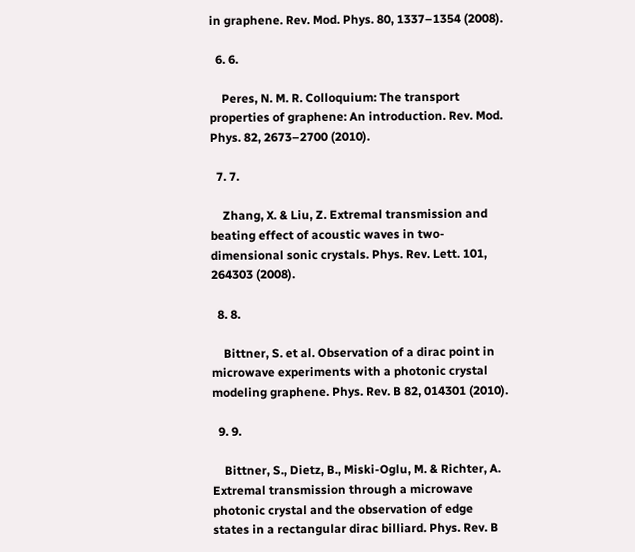in graphene. Rev. Mod. Phys. 80, 1337–1354 (2008).

  6. 6.

    Peres, N. M. R. Colloquium: The transport properties of graphene: An introduction. Rev. Mod. Phys. 82, 2673–2700 (2010).

  7. 7.

    Zhang, X. & Liu, Z. Extremal transmission and beating effect of acoustic waves in two-dimensional sonic crystals. Phys. Rev. Lett. 101, 264303 (2008).

  8. 8.

    Bittner, S. et al. Observation of a dirac point in microwave experiments with a photonic crystal modeling graphene. Phys. Rev. B 82, 014301 (2010).

  9. 9.

    Bittner, S., Dietz, B., Miski-Oglu, M. & Richter, A. Extremal transmission through a microwave photonic crystal and the observation of edge states in a rectangular dirac billiard. Phys. Rev. B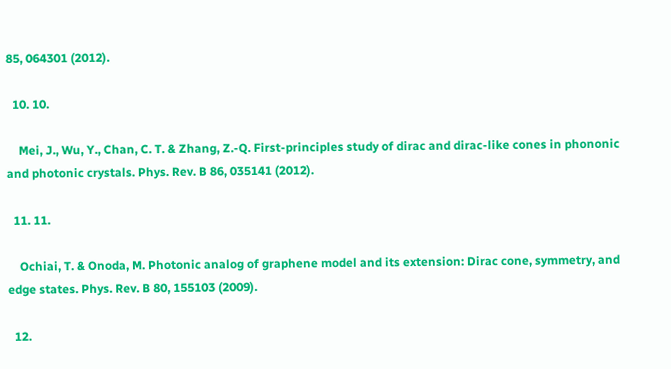85, 064301 (2012).

  10. 10.

    Mei, J., Wu, Y., Chan, C. T. & Zhang, Z.-Q. First-principles study of dirac and dirac-like cones in phononic and photonic crystals. Phys. Rev. B 86, 035141 (2012).

  11. 11.

    Ochiai, T. & Onoda, M. Photonic analog of graphene model and its extension: Dirac cone, symmetry, and edge states. Phys. Rev. B 80, 155103 (2009).

  12.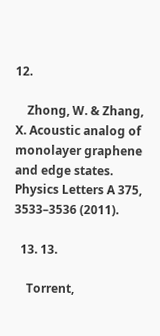12.

    Zhong, W. & Zhang, X. Acoustic analog of monolayer graphene and edge states. Physics Letters A 375, 3533–3536 (2011).

  13. 13.

    Torrent,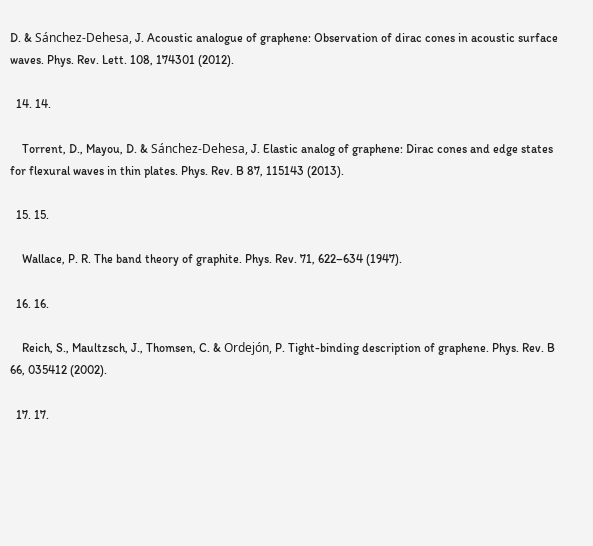D. & Sánchez-Dehesa, J. Acoustic analogue of graphene: Observation of dirac cones in acoustic surface waves. Phys. Rev. Lett. 108, 174301 (2012).

  14. 14.

    Torrent, D., Mayou, D. & Sánchez-Dehesa, J. Elastic analog of graphene: Dirac cones and edge states for flexural waves in thin plates. Phys. Rev. B 87, 115143 (2013).

  15. 15.

    Wallace, P. R. The band theory of graphite. Phys. Rev. 71, 622–634 (1947).

  16. 16.

    Reich, S., Maultzsch, J., Thomsen, C. & Ordejón, P. Tight-binding description of graphene. Phys. Rev. B 66, 035412 (2002).

  17. 17.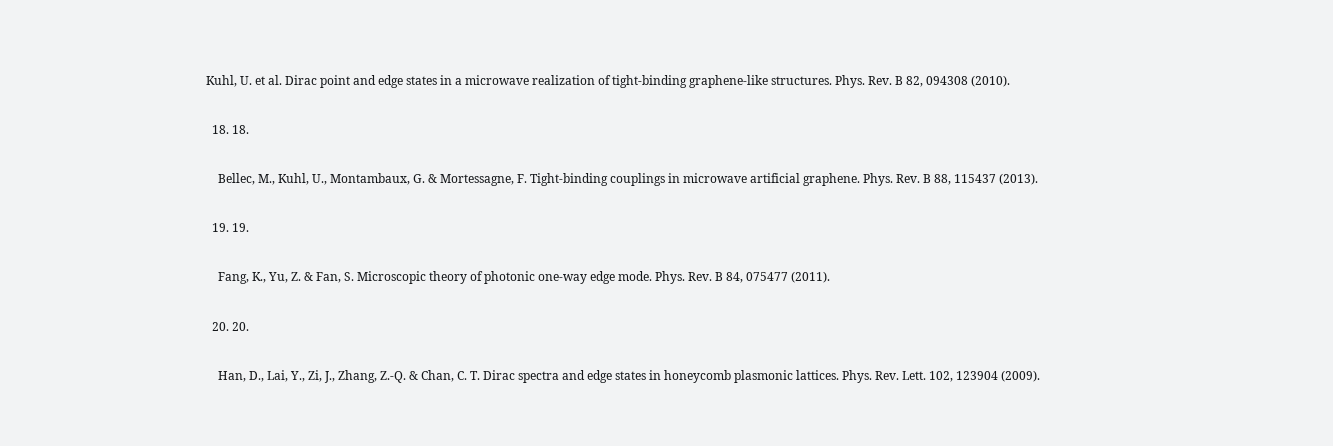Kuhl, U. et al. Dirac point and edge states in a microwave realization of tight-binding graphene-like structures. Phys. Rev. B 82, 094308 (2010).

  18. 18.

    Bellec, M., Kuhl, U., Montambaux, G. & Mortessagne, F. Tight-binding couplings in microwave artificial graphene. Phys. Rev. B 88, 115437 (2013).

  19. 19.

    Fang, K., Yu, Z. & Fan, S. Microscopic theory of photonic one-way edge mode. Phys. Rev. B 84, 075477 (2011).

  20. 20.

    Han, D., Lai, Y., Zi, J., Zhang, Z.-Q. & Chan, C. T. Dirac spectra and edge states in honeycomb plasmonic lattices. Phys. Rev. Lett. 102, 123904 (2009).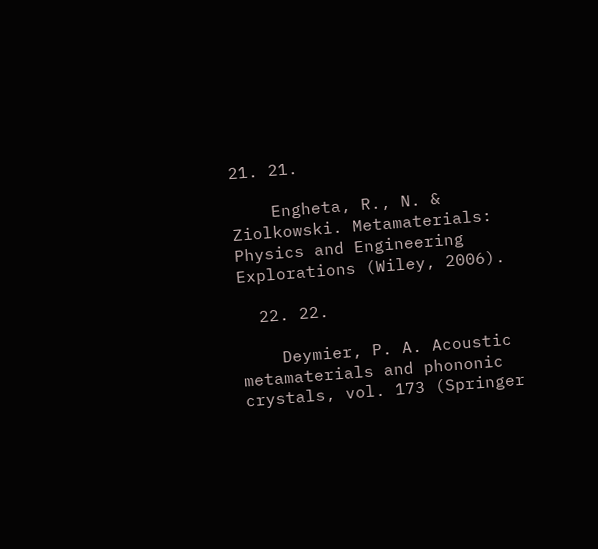21. 21.

    Engheta, R., N. & Ziolkowski. Metamaterials: Physics and Engineering Explorations (Wiley, 2006).

  22. 22.

    Deymier, P. A. Acoustic metamaterials and phononic crystals, vol. 173 (Springer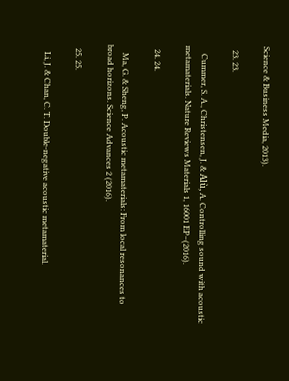Science & Business Media, 2013).

  23. 23.

    Cummer, S. A., Christensen, J. & Alù, A. Controlling sound with acoustic metamaterials. Nature Reviews Materials 1, 16001 EP–(2016).

  24. 24.

    Ma, G. & Sheng, P. Acoustic metamaterials: From local resonances to broad horizons. Science Advances 2 (2016).

  25. 25.

    Li, J. & Chan, C. T. Double-negative acoustic metamaterial.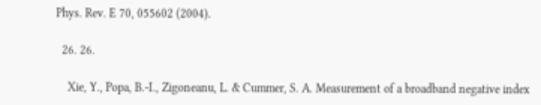Phys. Rev. E 70, 055602 (2004).

  26. 26.

    Xie, Y., Popa, B.-I., Zigoneanu, L. & Cummer, S. A. Measurement of a broadband negative index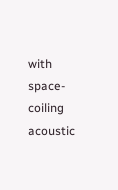with space-coiling acoustic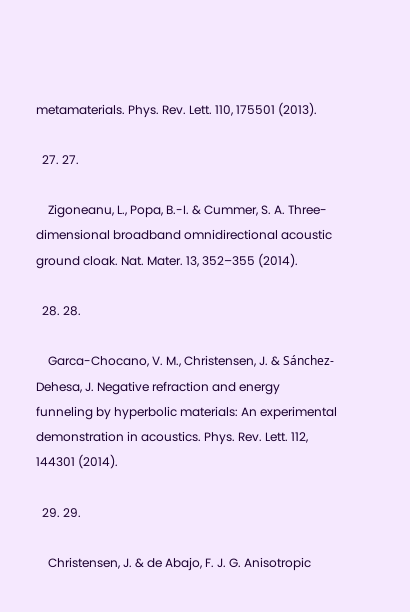metamaterials. Phys. Rev. Lett. 110, 175501 (2013).

  27. 27.

    Zigoneanu, L., Popa, B.-I. & Cummer, S. A. Three-dimensional broadband omnidirectional acoustic ground cloak. Nat. Mater. 13, 352–355 (2014).

  28. 28.

    Garca-Chocano, V. M., Christensen, J. & Sánchez-Dehesa, J. Negative refraction and energy funneling by hyperbolic materials: An experimental demonstration in acoustics. Phys. Rev. Lett. 112, 144301 (2014).

  29. 29.

    Christensen, J. & de Abajo, F. J. G. Anisotropic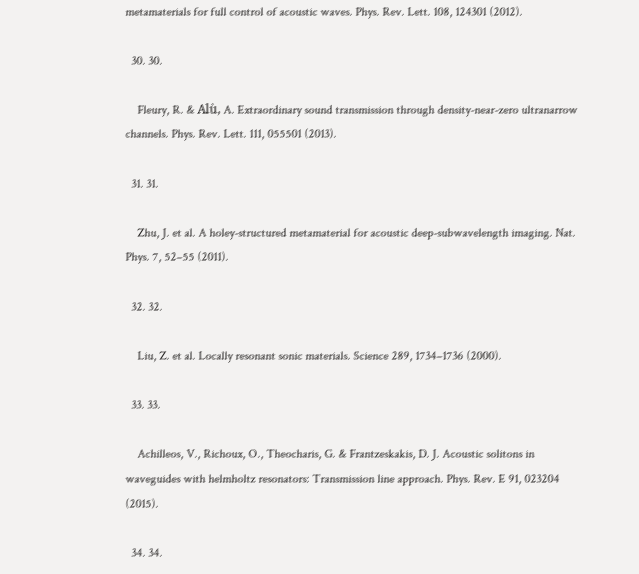metamaterials for full control of acoustic waves. Phys. Rev. Lett. 108, 124301 (2012).

  30. 30.

    Fleury, R. & Alù, A. Extraordinary sound transmission through density-near-zero ultranarrow channels. Phys. Rev. Lett. 111, 055501 (2013).

  31. 31.

    Zhu, J. et al. A holey-structured metamaterial for acoustic deep-subwavelength imaging. Nat. Phys. 7, 52–55 (2011).

  32. 32.

    Liu, Z. et al. Locally resonant sonic materials. Science 289, 1734–1736 (2000).

  33. 33.

    Achilleos, V., Richoux, O., Theocharis, G. & Frantzeskakis, D. J. Acoustic solitons in waveguides with helmholtz resonators: Transmission line approach. Phys. Rev. E 91, 023204 (2015).

  34. 34.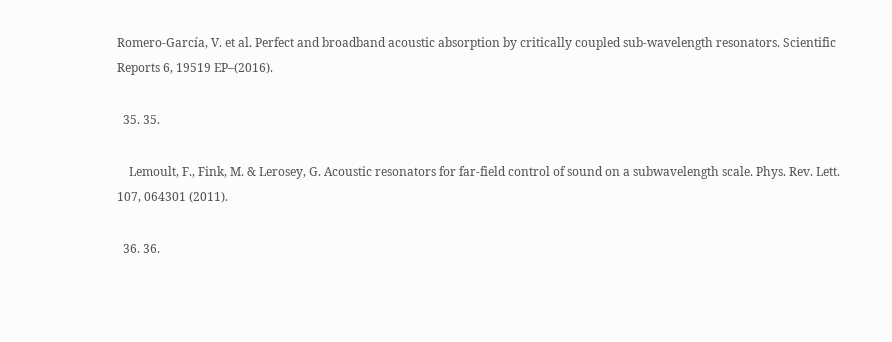Romero-García, V. et al. Perfect and broadband acoustic absorption by critically coupled sub-wavelength resonators. Scientific Reports 6, 19519 EP–(2016).

  35. 35.

    Lemoult, F., Fink, M. & Lerosey, G. Acoustic resonators for far-field control of sound on a subwavelength scale. Phys. Rev. Lett. 107, 064301 (2011).

  36. 36.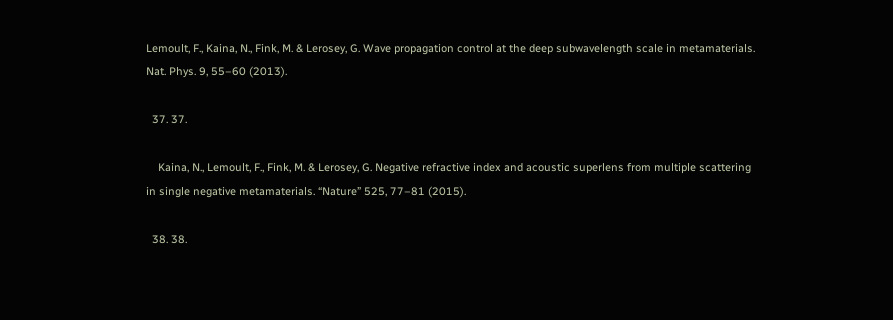Lemoult, F., Kaina, N., Fink, M. & Lerosey, G. Wave propagation control at the deep subwavelength scale in metamaterials. Nat. Phys. 9, 55–60 (2013).

  37. 37.

    Kaina, N., Lemoult, F., Fink, M. & Lerosey, G. Negative refractive index and acoustic superlens from multiple scattering in single negative metamaterials. “Nature” 525, 77–81 (2015).

  38. 38.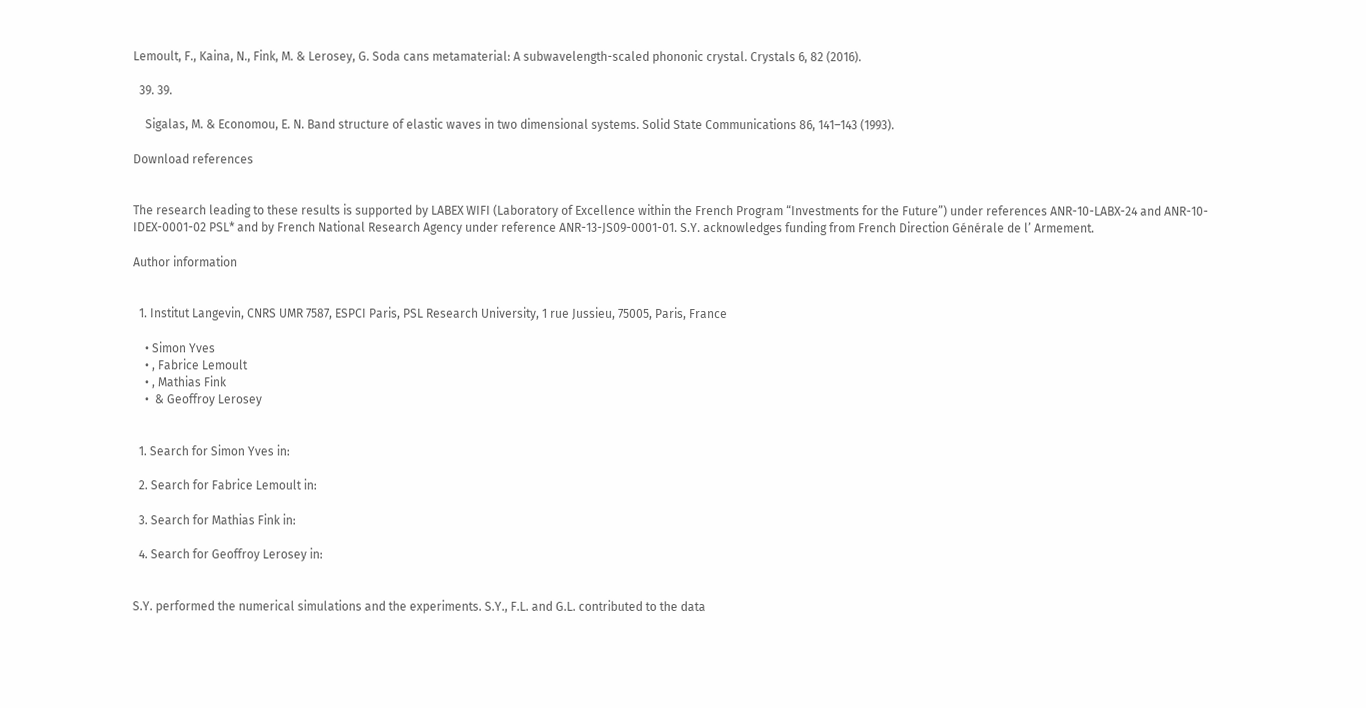Lemoult, F., Kaina, N., Fink, M. & Lerosey, G. Soda cans metamaterial: A subwavelength-scaled phononic crystal. Crystals 6, 82 (2016).

  39. 39.

    Sigalas, M. & Economou, E. N. Band structure of elastic waves in two dimensional systems. Solid State Communications 86, 141–143 (1993).

Download references


The research leading to these results is supported by LABEX WIFI (Laboratory of Excellence within the French Program “Investments for the Future”) under references ANR-10-LABX-24 and ANR-10-IDEX-0001-02 PSL* and by French National Research Agency under reference ANR-13-JS09-0001-01. S.Y. acknowledges funding from French Direction Générale de l’ Armement.

Author information


  1. Institut Langevin, CNRS UMR 7587, ESPCI Paris, PSL Research University, 1 rue Jussieu, 75005, Paris, France

    • Simon Yves
    • , Fabrice Lemoult
    • , Mathias Fink
    •  & Geoffroy Lerosey


  1. Search for Simon Yves in:

  2. Search for Fabrice Lemoult in:

  3. Search for Mathias Fink in:

  4. Search for Geoffroy Lerosey in:


S.Y. performed the numerical simulations and the experiments. S.Y., F.L. and G.L. contributed to the data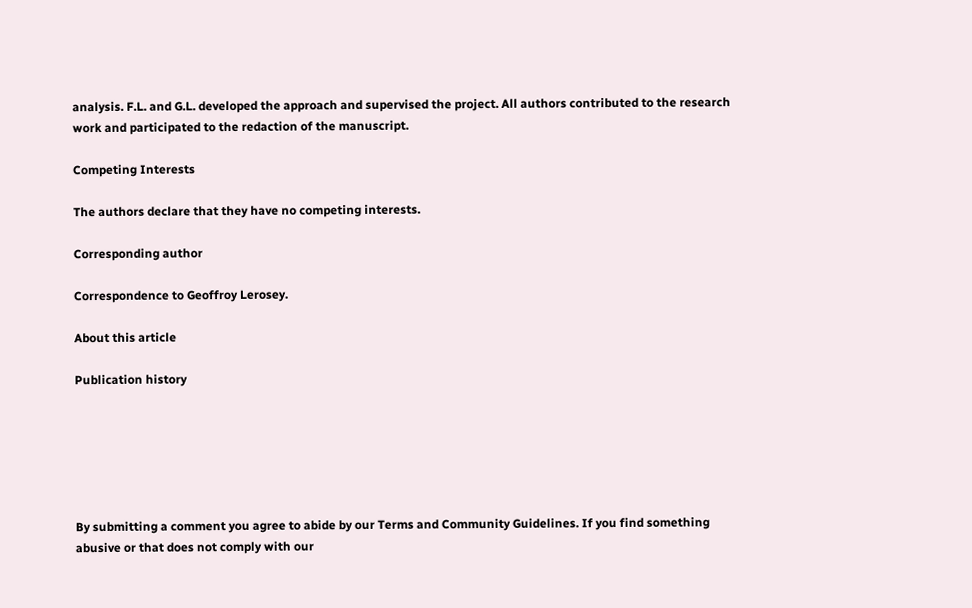analysis. F.L. and G.L. developed the approach and supervised the project. All authors contributed to the research work and participated to the redaction of the manuscript.

Competing Interests

The authors declare that they have no competing interests.

Corresponding author

Correspondence to Geoffroy Lerosey.

About this article

Publication history






By submitting a comment you agree to abide by our Terms and Community Guidelines. If you find something abusive or that does not comply with our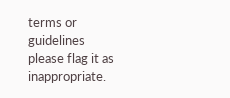terms or guidelines please flag it as inappropriate.